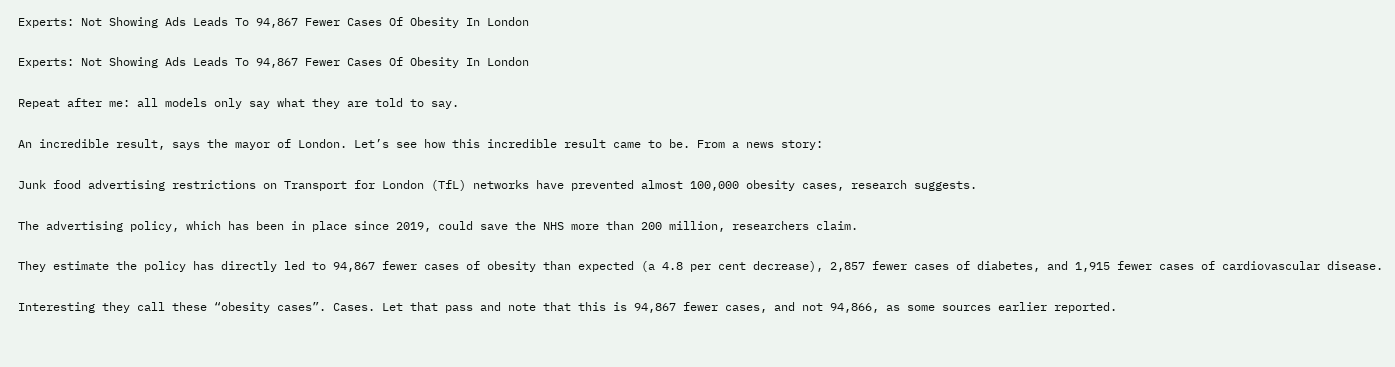Experts: Not Showing Ads Leads To 94,867 Fewer Cases Of Obesity In London

Experts: Not Showing Ads Leads To 94,867 Fewer Cases Of Obesity In London

Repeat after me: all models only say what they are told to say.

An incredible result, says the mayor of London. Let’s see how this incredible result came to be. From a news story:

Junk food advertising restrictions on Transport for London (TfL) networks have prevented almost 100,000 obesity cases, research suggests.

The advertising policy, which has been in place since 2019, could save the NHS more than 200 million, researchers claim.

They estimate the policy has directly led to 94,867 fewer cases of obesity than expected (a 4.8 per cent decrease), 2,857 fewer cases of diabetes, and 1,915 fewer cases of cardiovascular disease.

Interesting they call these “obesity cases”. Cases. Let that pass and note that this is 94,867 fewer cases, and not 94,866, as some sources earlier reported.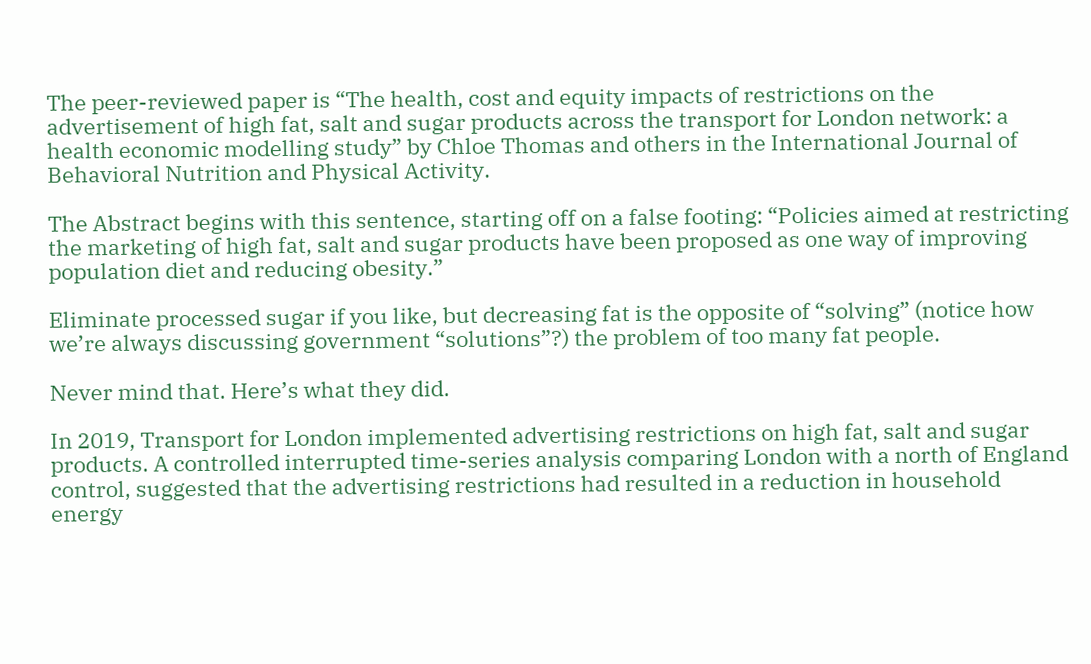The peer-reviewed paper is “The health, cost and equity impacts of restrictions on the advertisement of high fat, salt and sugar products across the transport for London network: a health economic modelling study” by Chloe Thomas and others in the International Journal of Behavioral Nutrition and Physical Activity.

The Abstract begins with this sentence, starting off on a false footing: “Policies aimed at restricting the marketing of high fat, salt and sugar products have been proposed as one way of improving population diet and reducing obesity.”

Eliminate processed sugar if you like, but decreasing fat is the opposite of “solving” (notice how we’re always discussing government “solutions”?) the problem of too many fat people.

Never mind that. Here’s what they did.

In 2019, Transport for London implemented advertising restrictions on high fat, salt and sugar products. A controlled interrupted time-series analysis comparing London with a north of England control, suggested that the advertising restrictions had resulted in a reduction in household energy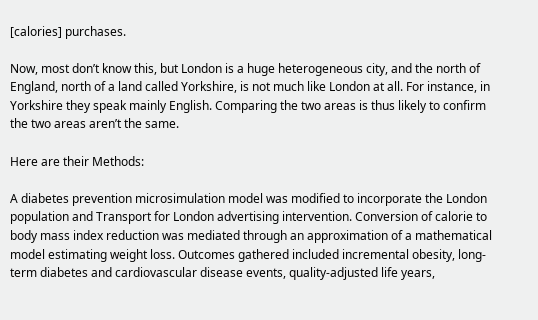[calories] purchases.

Now, most don’t know this, but London is a huge heterogeneous city, and the north of England, north of a land called Yorkshire, is not much like London at all. For instance, in Yorkshire they speak mainly English. Comparing the two areas is thus likely to confirm the two areas aren’t the same.

Here are their Methods:

A diabetes prevention microsimulation model was modified to incorporate the London population and Transport for London advertising intervention. Conversion of calorie to body mass index reduction was mediated through an approximation of a mathematical model estimating weight loss. Outcomes gathered included incremental obesity, long-term diabetes and cardiovascular disease events, quality-adjusted life years,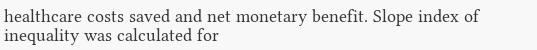healthcare costs saved and net monetary benefit. Slope index of inequality was calculated for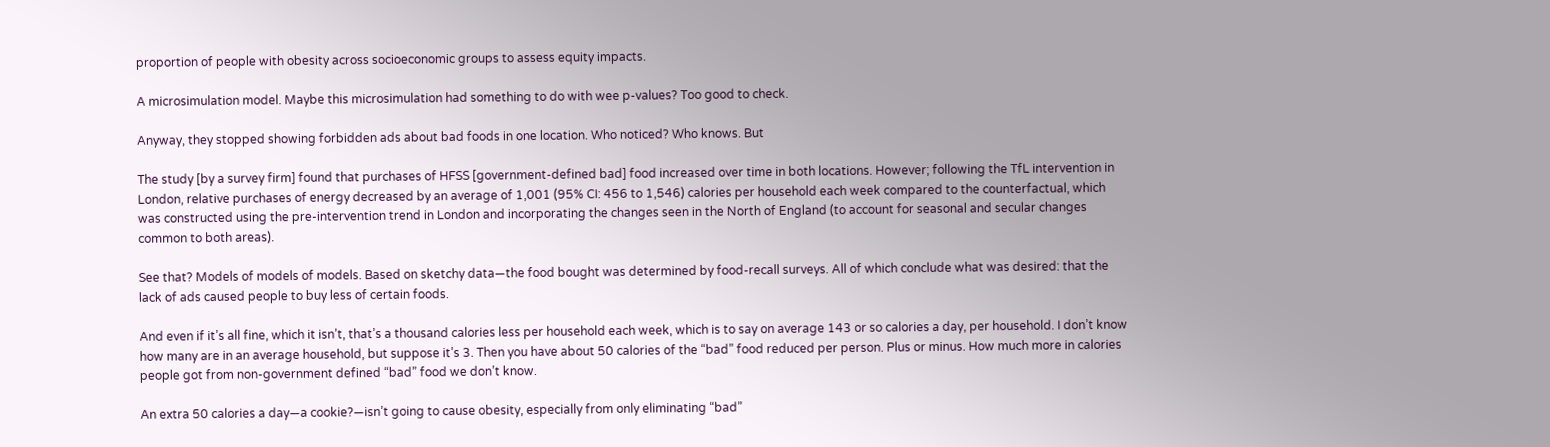proportion of people with obesity across socioeconomic groups to assess equity impacts.

A microsimulation model. Maybe this microsimulation had something to do with wee p-values? Too good to check.

Anyway, they stopped showing forbidden ads about bad foods in one location. Who noticed? Who knows. But

The study [by a survey firm] found that purchases of HFSS [government-defined bad] food increased over time in both locations. However; following the TfL intervention in London, relative purchases of energy decreased by an average of 1,001 (95% CI: 456 to 1,546) calories per household each week compared to the counterfactual, which was constructed using the pre-intervention trend in London and incorporating the changes seen in the North of England (to account for seasonal and secular changes common to both areas).

See that? Models of models of models. Based on sketchy data—the food bought was determined by food-recall surveys. All of which conclude what was desired: that the lack of ads caused people to buy less of certain foods.

And even if it’s all fine, which it isn’t, that’s a thousand calories less per household each week, which is to say on average 143 or so calories a day, per household. I don’t know how many are in an average household, but suppose it’s 3. Then you have about 50 calories of the “bad” food reduced per person. Plus or minus. How much more in calories people got from non-government defined “bad” food we don’t know.

An extra 50 calories a day—a cookie?—isn’t going to cause obesity, especially from only eliminating “bad”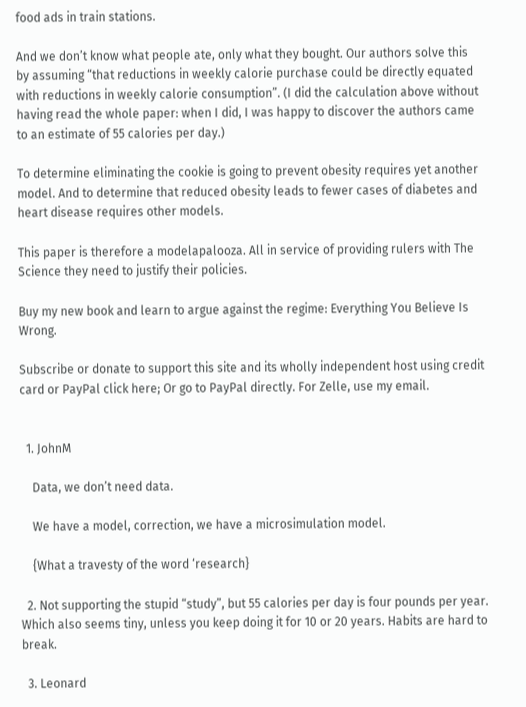food ads in train stations.

And we don’t know what people ate, only what they bought. Our authors solve this by assuming “that reductions in weekly calorie purchase could be directly equated with reductions in weekly calorie consumption”. (I did the calculation above without having read the whole paper: when I did, I was happy to discover the authors came to an estimate of 55 calories per day.)

To determine eliminating the cookie is going to prevent obesity requires yet another model. And to determine that reduced obesity leads to fewer cases of diabetes and heart disease requires other models.

This paper is therefore a modelapalooza. All in service of providing rulers with The Science they need to justify their policies.

Buy my new book and learn to argue against the regime: Everything You Believe Is Wrong.

Subscribe or donate to support this site and its wholly independent host using credit card or PayPal click here; Or go to PayPal directly. For Zelle, use my email.


  1. JohnM

    Data, we don’t need data.

    We have a model, correction, we have a microsimulation model.

    {What a travesty of the word ‘research}

  2. Not supporting the stupid “study”, but 55 calories per day is four pounds per year. Which also seems tiny, unless you keep doing it for 10 or 20 years. Habits are hard to break.

  3. Leonard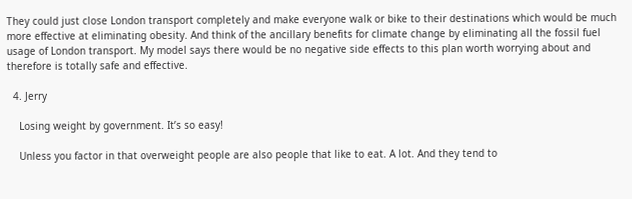They could just close London transport completely and make everyone walk or bike to their destinations which would be much more effective at eliminating obesity. And think of the ancillary benefits for climate change by eliminating all the fossil fuel usage of London transport. My model says there would be no negative side effects to this plan worth worrying about and therefore is totally safe and effective.

  4. Jerry

    Losing weight by government. It’s so easy!

    Unless you factor in that overweight people are also people that like to eat. A lot. And they tend to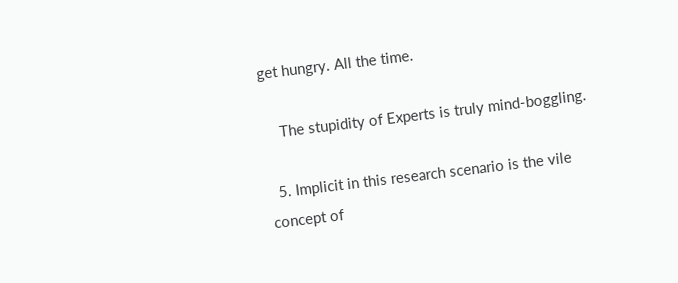get hungry. All the time.

    The stupidity of Experts is truly mind-boggling.

  5. Implicit in this research scenario is the vile concept of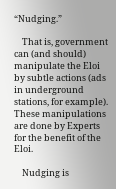“Nudging.”

    That is, government can (and should) manipulate the Eloi by subtle actions (ads in underground stations, for example). These manipulations are done by Experts for the benefit of the Eloi.

    Nudging is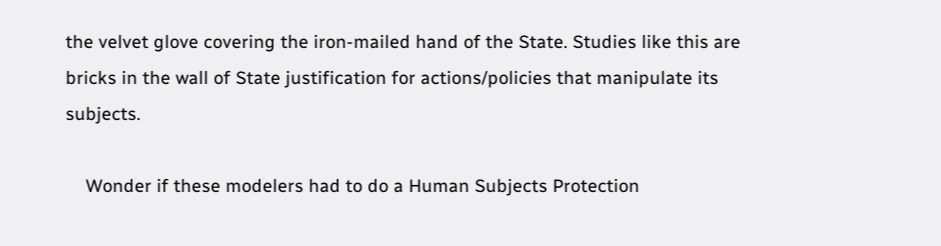the velvet glove covering the iron-mailed hand of the State. Studies like this are bricks in the wall of State justification for actions/policies that manipulate its subjects.

    Wonder if these modelers had to do a Human Subjects Protection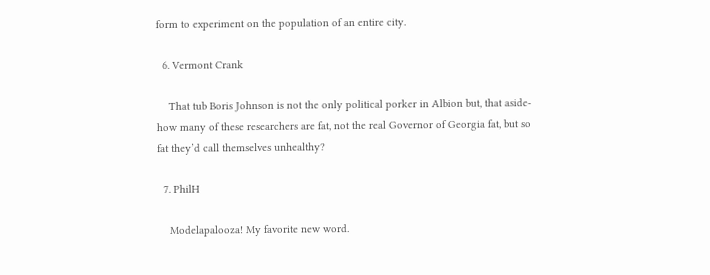form to experiment on the population of an entire city.

  6. Vermont Crank

    That tub Boris Johnson is not the only political porker in Albion but, that aside- how many of these researchers are fat, not the real Governor of Georgia fat, but so fat they’d call themselves unhealthy?

  7. PhilH

    Modelapalooza! My favorite new word.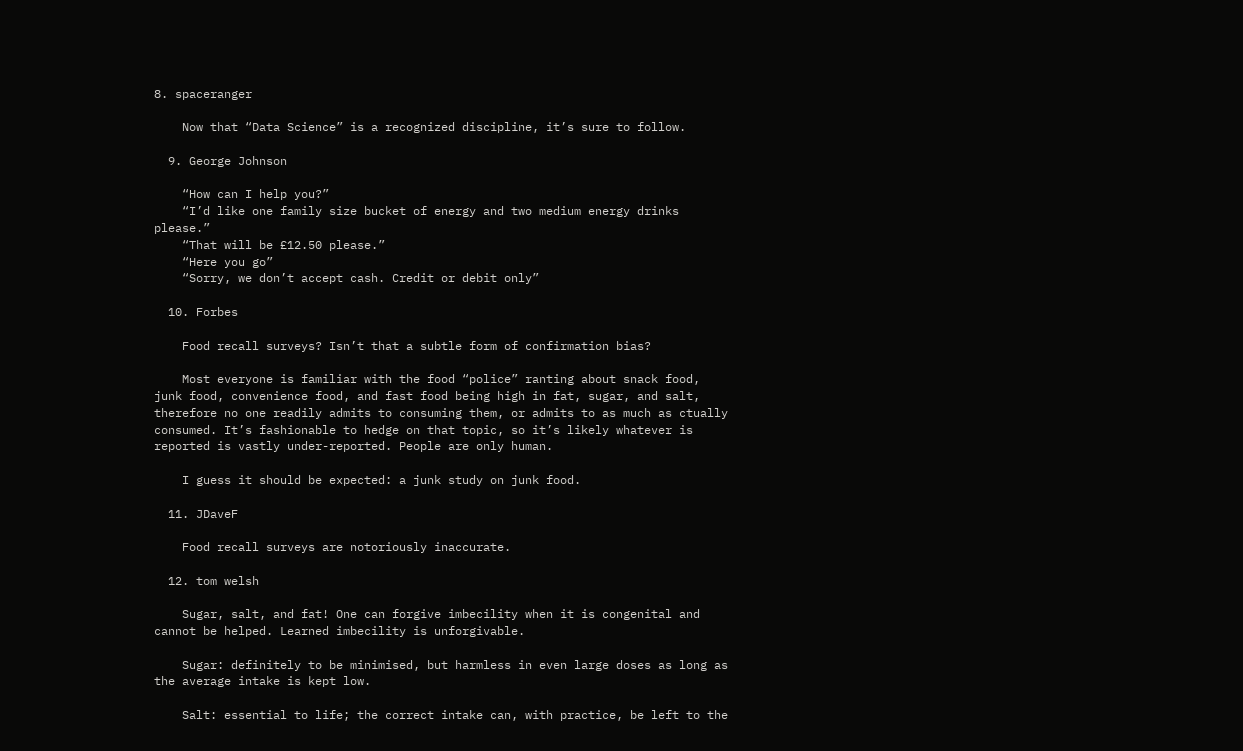8. spaceranger

    Now that “Data Science” is a recognized discipline, it’s sure to follow.

  9. George Johnson

    “How can I help you?”
    “I’d like one family size bucket of energy and two medium energy drinks please.”
    “That will be £12.50 please.”
    “Here you go”
    “Sorry, we don’t accept cash. Credit or debit only”

  10. Forbes

    Food recall surveys? Isn’t that a subtle form of confirmation bias?

    Most everyone is familiar with the food “police” ranting about snack food, junk food, convenience food, and fast food being high in fat, sugar, and salt, therefore no one readily admits to consuming them, or admits to as much as ctually consumed. It’s fashionable to hedge on that topic, so it’s likely whatever is reported is vastly under-reported. People are only human.

    I guess it should be expected: a junk study on junk food.

  11. JDaveF

    Food recall surveys are notoriously inaccurate.

  12. tom welsh

    Sugar, salt, and fat! One can forgive imbecility when it is congenital and cannot be helped. Learned imbecility is unforgivable.

    Sugar: definitely to be minimised, but harmless in even large doses as long as the average intake is kept low.

    Salt: essential to life; the correct intake can, with practice, be left to the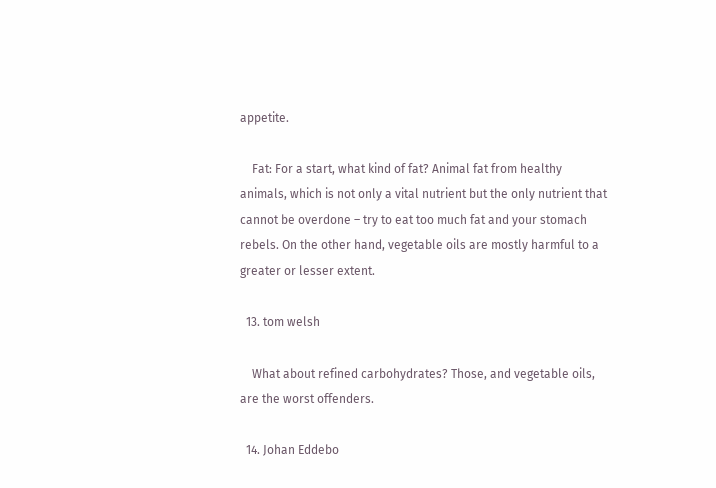appetite.

    Fat: For a start, what kind of fat? Animal fat from healthy animals, which is not only a vital nutrient but the only nutrient that cannot be overdone – try to eat too much fat and your stomach rebels. On the other hand, vegetable oils are mostly harmful to a greater or lesser extent.

  13. tom welsh

    What about refined carbohydrates? Those, and vegetable oils, are the worst offenders.

  14. Johan Eddebo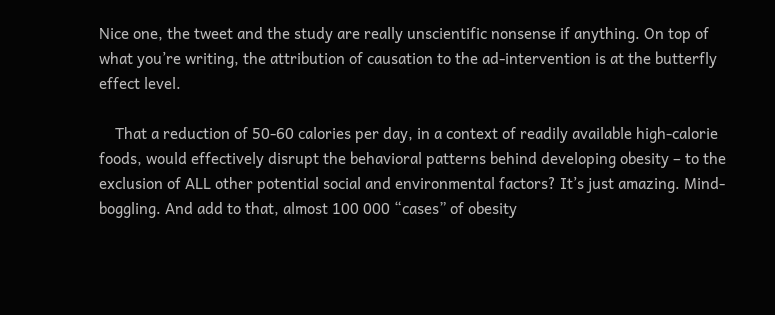Nice one, the tweet and the study are really unscientific nonsense if anything. On top of what you’re writing, the attribution of causation to the ad-intervention is at the butterfly effect level.

    That a reduction of 50-60 calories per day, in a context of readily available high-calorie foods, would effectively disrupt the behavioral patterns behind developing obesity – to the exclusion of ALL other potential social and environmental factors? It’s just amazing. Mind-boggling. And add to that, almost 100 000 “cases” of obesity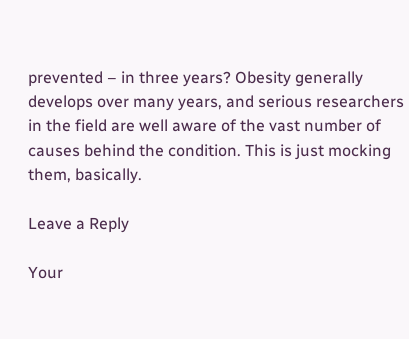prevented – in three years? Obesity generally develops over many years, and serious researchers in the field are well aware of the vast number of causes behind the condition. This is just mocking them, basically.

Leave a Reply

Your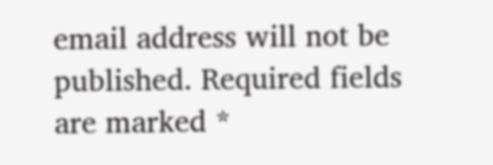email address will not be published. Required fields are marked *